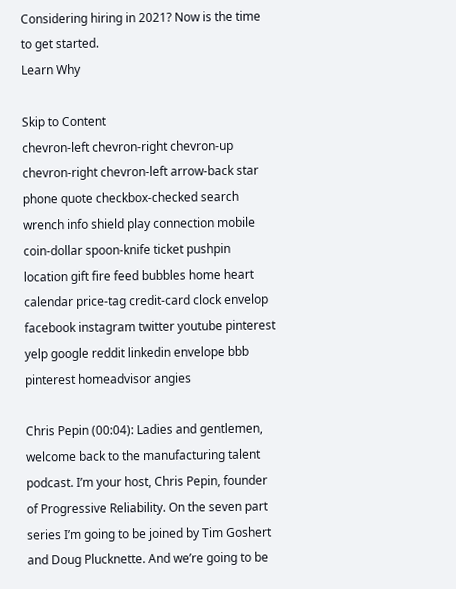Considering hiring in 2021? Now is the time to get started.
Learn Why

Skip to Content
chevron-left chevron-right chevron-up chevron-right chevron-left arrow-back star phone quote checkbox-checked search wrench info shield play connection mobile coin-dollar spoon-knife ticket pushpin location gift fire feed bubbles home heart calendar price-tag credit-card clock envelop facebook instagram twitter youtube pinterest yelp google reddit linkedin envelope bbb pinterest homeadvisor angies

Chris Pepin (00:04): Ladies and gentlemen, welcome back to the manufacturing talent podcast. I’m your host, Chris Pepin, founder of Progressive Reliability. On the seven part series I’m going to be joined by Tim Goshert and Doug Plucknette. And we’re going to be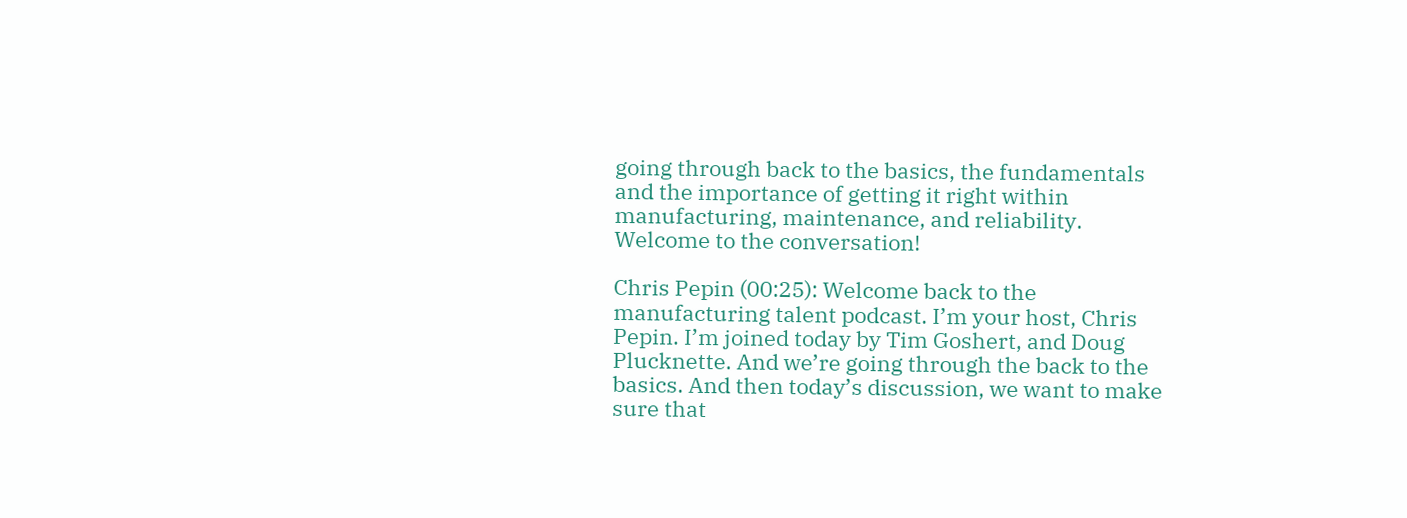going through back to the basics, the fundamentals and the importance of getting it right within manufacturing, maintenance, and reliability. Welcome to the conversation!

Chris Pepin (00:25): Welcome back to the manufacturing talent podcast. I’m your host, Chris Pepin. I’m joined today by Tim Goshert, and Doug Plucknette. And we’re going through the back to the basics. And then today’s discussion, we want to make sure that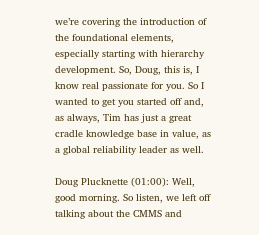we’re covering the introduction of the foundational elements, especially starting with hierarchy development. So, Doug, this is, I know real passionate for you. So I wanted to get you started off and, as always, Tim has just a great cradle knowledge base in value, as a global reliability leader as well.

Doug Plucknette (01:00): Well, good morning. So listen, we left off talking about the CMMS and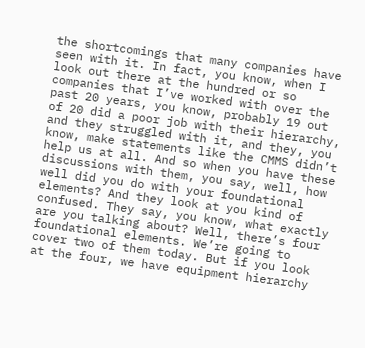the shortcomings that many companies have seen with it. In fact, you know, when I look out there at the hundred or so companies that I’ve worked with over the past 20 years, you know, probably 19 out of 20 did a poor job with their hierarchy, and they struggled with it, and they, you know, make statements like the CMMS didn’t help us at all. And so when you have these discussions with them, you say, well, how well did you do with your foundational elements? And they look at you kind of confused. They say, you know, what exactly are you talking about? Well, there’s four foundational elements. We’re going to cover two of them today. But if you look at the four, we have equipment hierarchy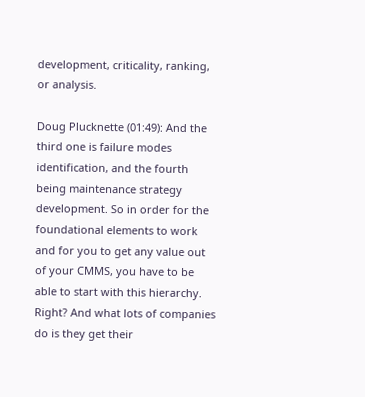development, criticality, ranking, or analysis.

Doug Plucknette (01:49): And the third one is failure modes identification, and the fourth being maintenance strategy development. So in order for the foundational elements to work and for you to get any value out of your CMMS, you have to be able to start with this hierarchy. Right? And what lots of companies do is they get their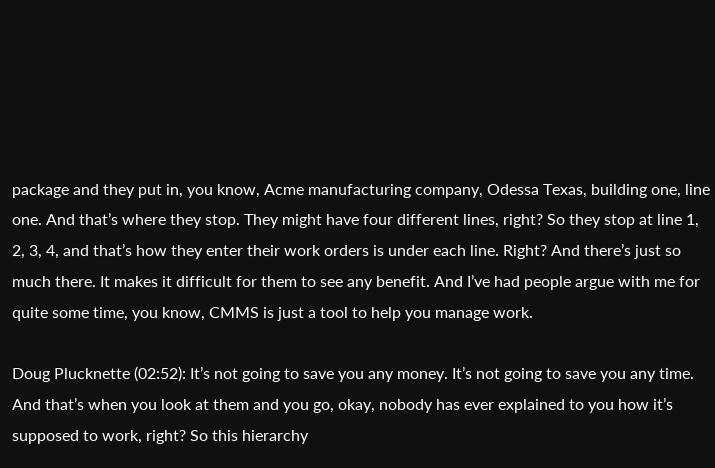package and they put in, you know, Acme manufacturing company, Odessa Texas, building one, line one. And that’s where they stop. They might have four different lines, right? So they stop at line 1, 2, 3, 4, and that’s how they enter their work orders is under each line. Right? And there’s just so much there. It makes it difficult for them to see any benefit. And I’ve had people argue with me for quite some time, you know, CMMS is just a tool to help you manage work.

Doug Plucknette (02:52): It’s not going to save you any money. It’s not going to save you any time. And that’s when you look at them and you go, okay, nobody has ever explained to you how it’s supposed to work, right? So this hierarchy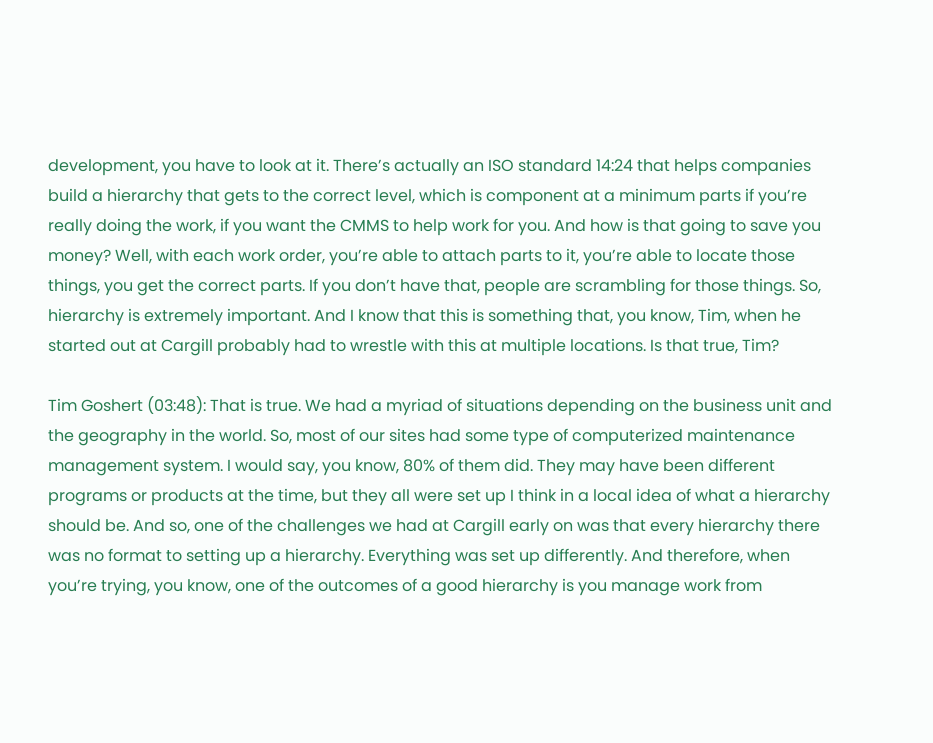development, you have to look at it. There’s actually an ISO standard 14:24 that helps companies build a hierarchy that gets to the correct level, which is component at a minimum parts if you’re really doing the work, if you want the CMMS to help work for you. And how is that going to save you money? Well, with each work order, you’re able to attach parts to it, you’re able to locate those things, you get the correct parts. If you don’t have that, people are scrambling for those things. So, hierarchy is extremely important. And I know that this is something that, you know, Tim, when he started out at Cargill probably had to wrestle with this at multiple locations. Is that true, Tim?

Tim Goshert (03:48): That is true. We had a myriad of situations depending on the business unit and the geography in the world. So, most of our sites had some type of computerized maintenance management system. I would say, you know, 80% of them did. They may have been different programs or products at the time, but they all were set up I think in a local idea of what a hierarchy should be. And so, one of the challenges we had at Cargill early on was that every hierarchy there was no format to setting up a hierarchy. Everything was set up differently. And therefore, when you’re trying, you know, one of the outcomes of a good hierarchy is you manage work from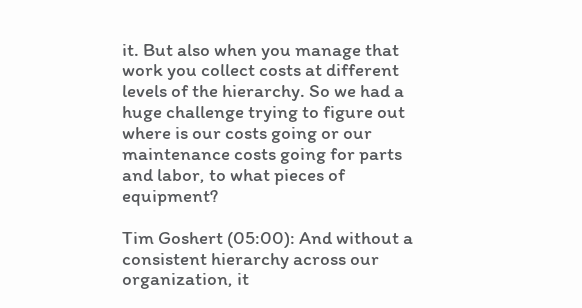it. But also when you manage that work you collect costs at different levels of the hierarchy. So we had a huge challenge trying to figure out where is our costs going or our maintenance costs going for parts and labor, to what pieces of equipment?

Tim Goshert (05:00): And without a consistent hierarchy across our organization, it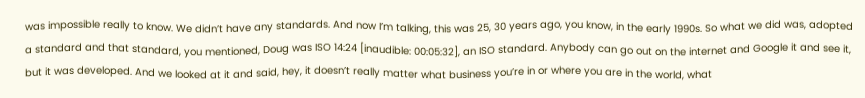was impossible really to know. We didn’t have any standards. And now I’m talking, this was 25, 30 years ago, you know, in the early 1990s. So what we did was, adopted a standard and that standard, you mentioned, Doug was ISO 14:24 [inaudible: 00:05:32], an ISO standard. Anybody can go out on the internet and Google it and see it, but it was developed. And we looked at it and said, hey, it doesn’t really matter what business you’re in or where you are in the world, what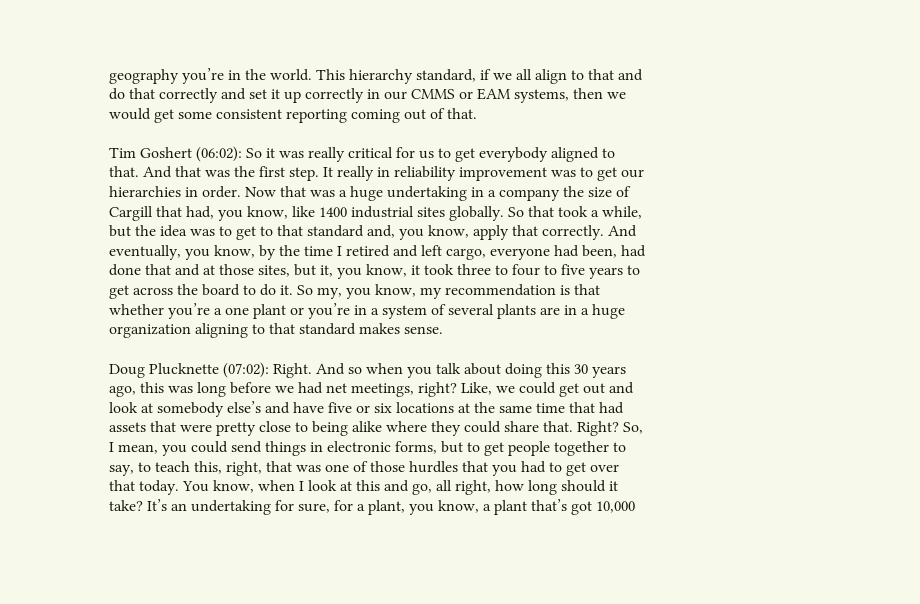geography you’re in the world. This hierarchy standard, if we all align to that and do that correctly and set it up correctly in our CMMS or EAM systems, then we would get some consistent reporting coming out of that.

Tim Goshert (06:02): So it was really critical for us to get everybody aligned to that. And that was the first step. It really in reliability improvement was to get our hierarchies in order. Now that was a huge undertaking in a company the size of Cargill that had, you know, like 1400 industrial sites globally. So that took a while, but the idea was to get to that standard and, you know, apply that correctly. And eventually, you know, by the time I retired and left cargo, everyone had been, had done that and at those sites, but it, you know, it took three to four to five years to get across the board to do it. So my, you know, my recommendation is that whether you’re a one plant or you’re in a system of several plants are in a huge organization aligning to that standard makes sense.

Doug Plucknette (07:02): Right. And so when you talk about doing this 30 years ago, this was long before we had net meetings, right? Like, we could get out and look at somebody else’s and have five or six locations at the same time that had assets that were pretty close to being alike where they could share that. Right? So, I mean, you could send things in electronic forms, but to get people together to say, to teach this, right, that was one of those hurdles that you had to get over that today. You know, when I look at this and go, all right, how long should it take? It’s an undertaking for sure, for a plant, you know, a plant that’s got 10,000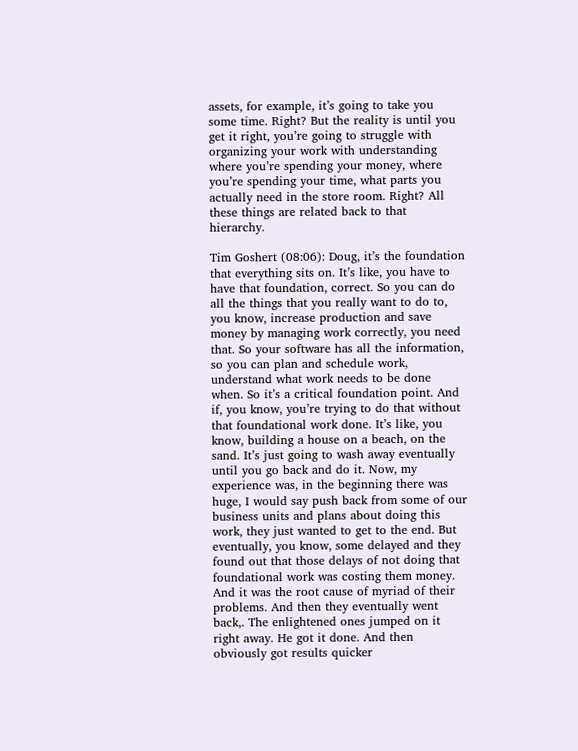assets, for example, it’s going to take you some time. Right? But the reality is until you get it right, you’re going to struggle with organizing your work with understanding where you’re spending your money, where you’re spending your time, what parts you actually need in the store room. Right? All these things are related back to that hierarchy.

Tim Goshert (08:06): Doug, it’s the foundation that everything sits on. It’s like, you have to have that foundation, correct. So you can do all the things that you really want to do to, you know, increase production and save money by managing work correctly, you need that. So your software has all the information, so you can plan and schedule work, understand what work needs to be done when. So it’s a critical foundation point. And if, you know, you’re trying to do that without that foundational work done. It’s like, you know, building a house on a beach, on the sand. It’s just going to wash away eventually until you go back and do it. Now, my experience was, in the beginning there was huge, I would say push back from some of our business units and plans about doing this work, they just wanted to get to the end. But eventually, you know, some delayed and they found out that those delays of not doing that foundational work was costing them money. And it was the root cause of myriad of their problems. And then they eventually went back,. The enlightened ones jumped on it right away. He got it done. And then obviously got results quicker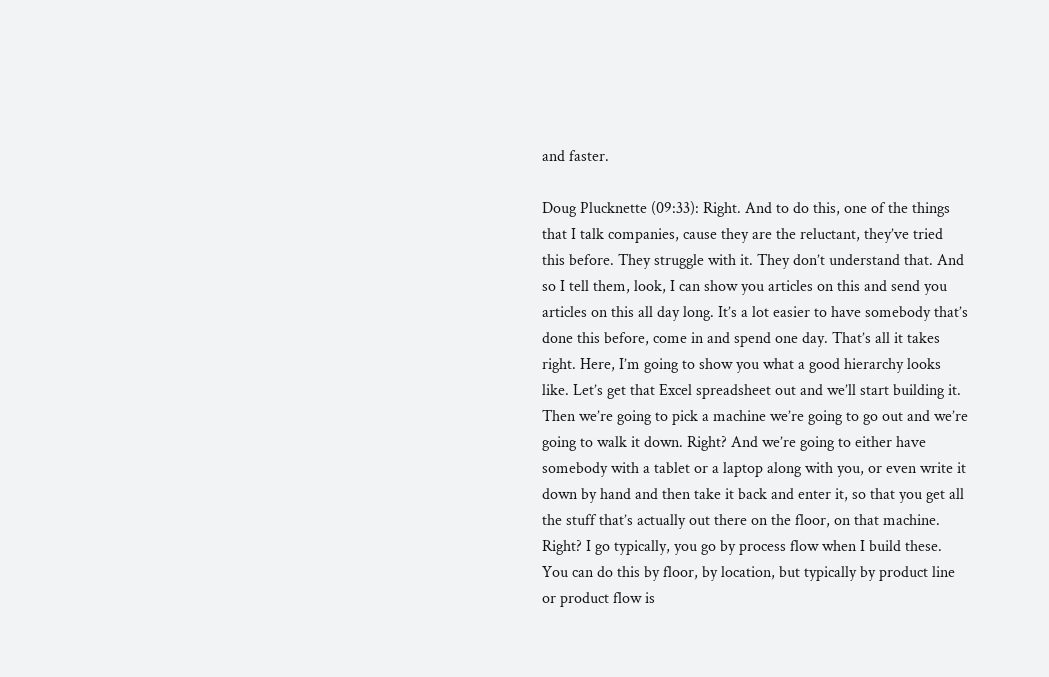and faster.

Doug Plucknette (09:33): Right. And to do this, one of the things that I talk companies, cause they are the reluctant, they’ve tried this before. They struggle with it. They don’t understand that. And so I tell them, look, I can show you articles on this and send you articles on this all day long. It’s a lot easier to have somebody that’s done this before, come in and spend one day. That’s all it takes right. Here, I’m going to show you what a good hierarchy looks like. Let’s get that Excel spreadsheet out and we’ll start building it. Then we’re going to pick a machine we’re going to go out and we’re going to walk it down. Right? And we’re going to either have somebody with a tablet or a laptop along with you, or even write it down by hand and then take it back and enter it, so that you get all the stuff that’s actually out there on the floor, on that machine. Right? I go typically, you go by process flow when I build these. You can do this by floor, by location, but typically by product line or product flow is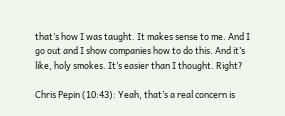that’s how I was taught. It makes sense to me. And I go out and I show companies how to do this. And it’s like, holy smokes. It’s easier than I thought. Right?

Chris Pepin (10:43): Yeah, that’s a real concern is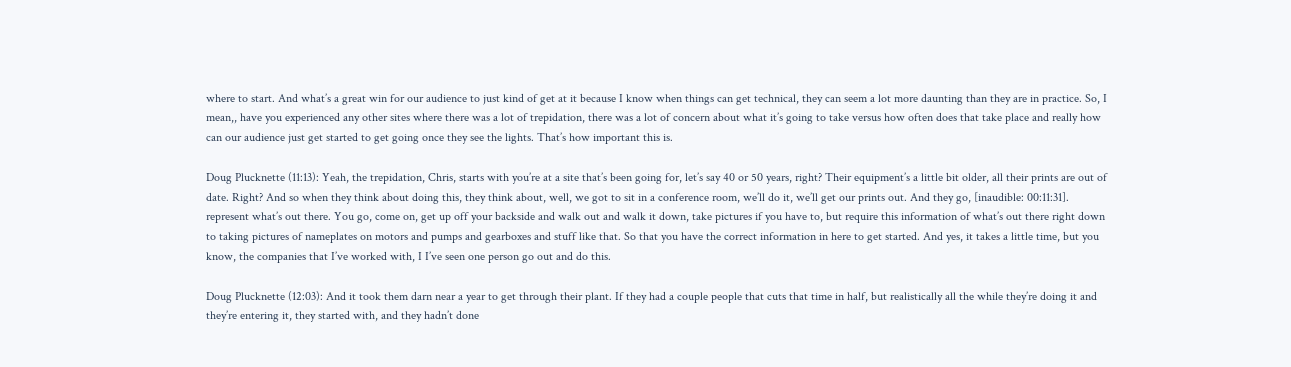where to start. And what’s a great win for our audience to just kind of get at it because I know when things can get technical, they can seem a lot more daunting than they are in practice. So, I mean,, have you experienced any other sites where there was a lot of trepidation, there was a lot of concern about what it’s going to take versus how often does that take place and really how can our audience just get started to get going once they see the lights. That’s how important this is.

Doug Plucknette (11:13): Yeah, the trepidation, Chris, starts with you’re at a site that’s been going for, let’s say 40 or 50 years, right? Their equipment’s a little bit older, all their prints are out of date. Right? And so when they think about doing this, they think about, well, we got to sit in a conference room, we’ll do it, we’ll get our prints out. And they go, [inaudible: 00:11:31]. represent what’s out there. You go, come on, get up off your backside and walk out and walk it down, take pictures if you have to, but require this information of what’s out there right down to taking pictures of nameplates on motors and pumps and gearboxes and stuff like that. So that you have the correct information in here to get started. And yes, it takes a little time, but you know, the companies that I’ve worked with, I I’ve seen one person go out and do this.

Doug Plucknette (12:03): And it took them darn near a year to get through their plant. If they had a couple people that cuts that time in half, but realistically all the while they’re doing it and they’re entering it, they started with, and they hadn’t done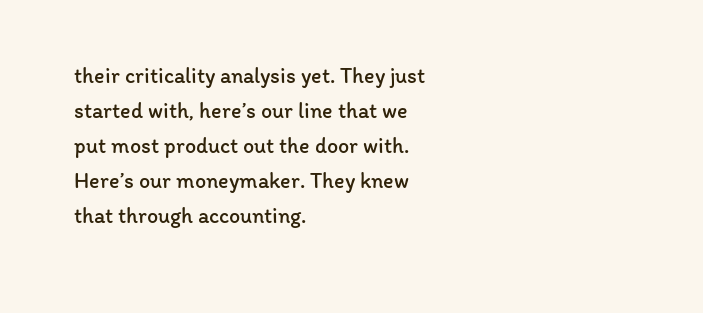their criticality analysis yet. They just started with, here’s our line that we put most product out the door with. Here’s our moneymaker. They knew that through accounting.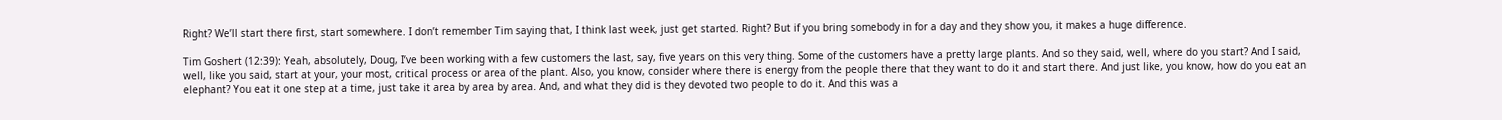Right? We’ll start there first, start somewhere. I don’t remember Tim saying that, I think last week, just get started. Right? But if you bring somebody in for a day and they show you, it makes a huge difference.

Tim Goshert (12:39): Yeah, absolutely, Doug, I’ve been working with a few customers the last, say, five years on this very thing. Some of the customers have a pretty large plants. And so they said, well, where do you start? And I said, well, like you said, start at your, your most, critical process or area of the plant. Also, you know, consider where there is energy from the people there that they want to do it and start there. And just like, you know, how do you eat an elephant? You eat it one step at a time, just take it area by area by area. And, and what they did is they devoted two people to do it. And this was a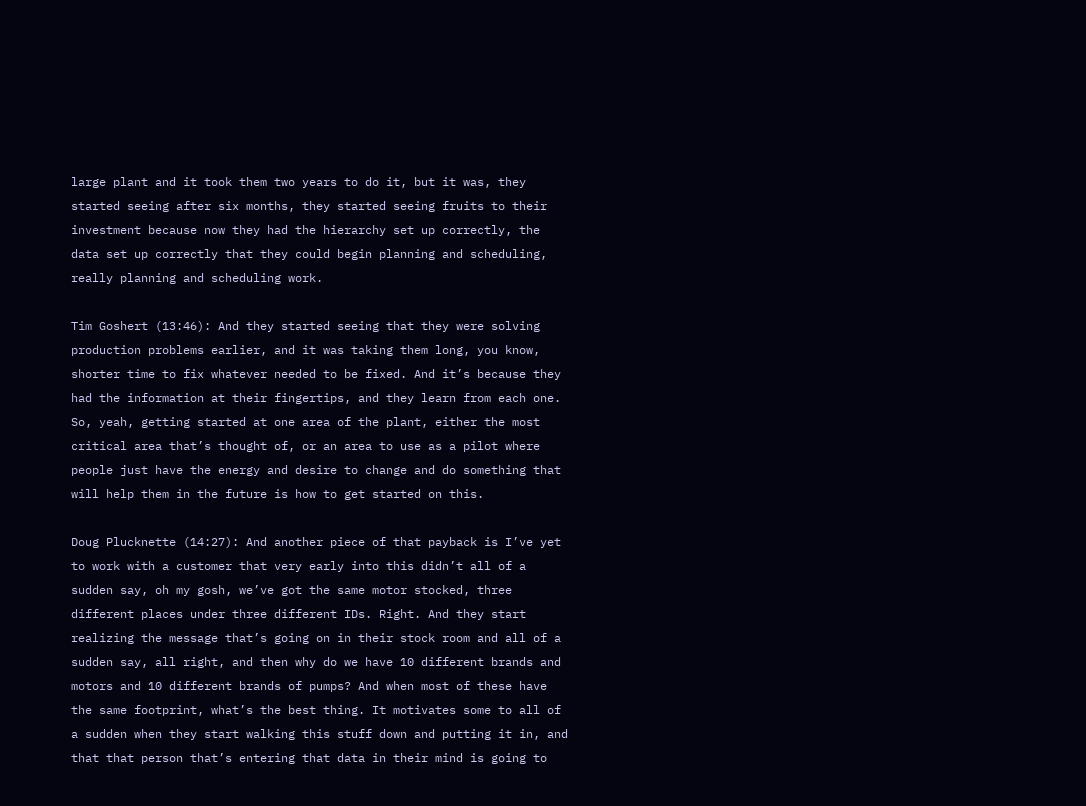large plant and it took them two years to do it, but it was, they started seeing after six months, they started seeing fruits to their investment because now they had the hierarchy set up correctly, the data set up correctly that they could begin planning and scheduling, really planning and scheduling work.

Tim Goshert (13:46): And they started seeing that they were solving production problems earlier, and it was taking them long, you know, shorter time to fix whatever needed to be fixed. And it’s because they had the information at their fingertips, and they learn from each one. So, yeah, getting started at one area of the plant, either the most critical area that’s thought of, or an area to use as a pilot where people just have the energy and desire to change and do something that will help them in the future is how to get started on this.

Doug Plucknette (14:27): And another piece of that payback is I’ve yet to work with a customer that very early into this didn’t all of a sudden say, oh my gosh, we’ve got the same motor stocked, three different places under three different IDs. Right. And they start realizing the message that’s going on in their stock room and all of a sudden say, all right, and then why do we have 10 different brands and motors and 10 different brands of pumps? And when most of these have the same footprint, what’s the best thing. It motivates some to all of a sudden when they start walking this stuff down and putting it in, and that that person that’s entering that data in their mind is going to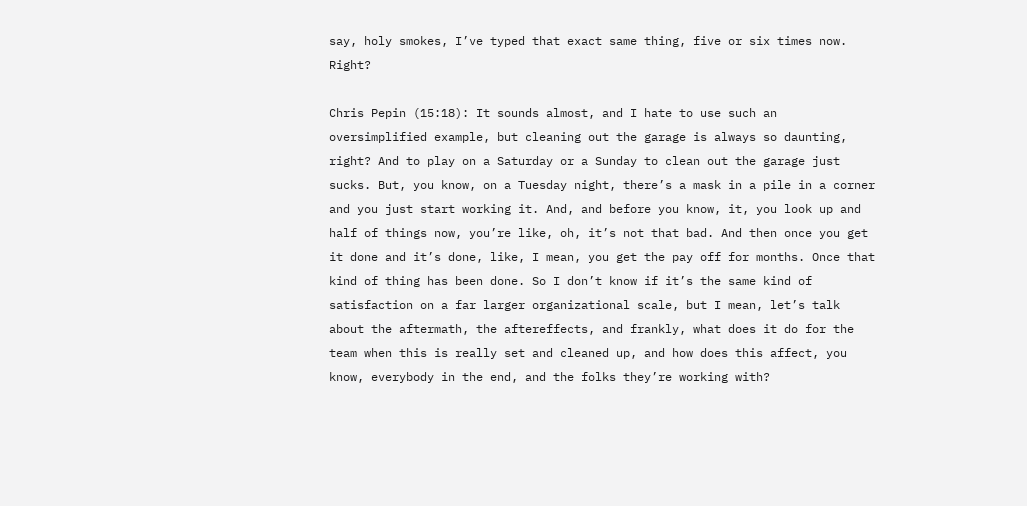say, holy smokes, I’ve typed that exact same thing, five or six times now. Right?

Chris Pepin (15:18): It sounds almost, and I hate to use such an oversimplified example, but cleaning out the garage is always so daunting, right? And to play on a Saturday or a Sunday to clean out the garage just sucks. But, you know, on a Tuesday night, there’s a mask in a pile in a corner and you just start working it. And, and before you know, it, you look up and half of things now, you’re like, oh, it’s not that bad. And then once you get it done and it’s done, like, I mean, you get the pay off for months. Once that kind of thing has been done. So I don’t know if it’s the same kind of satisfaction on a far larger organizational scale, but I mean, let’s talk about the aftermath, the aftereffects, and frankly, what does it do for the team when this is really set and cleaned up, and how does this affect, you know, everybody in the end, and the folks they’re working with?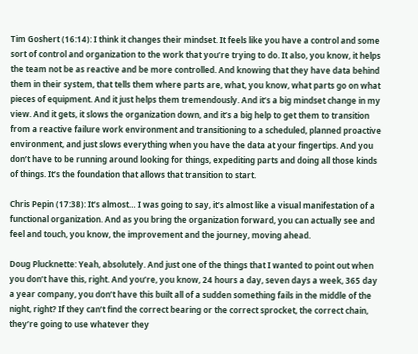Tim Goshert (16:14): I think it changes their mindset. It feels like you have a control and some sort of control and organization to the work that you’re trying to do. It also, you know, it helps the team not be as reactive and be more controlled. And knowing that they have data behind them in their system, that tells them where parts are, what, you know, what parts go on what pieces of equipment. And it just helps them tremendously. And it’s a big mindset change in my view. And it gets, it slows the organization down, and it’s a big help to get them to transition from a reactive failure work environment and transitioning to a scheduled, planned proactive environment, and just slows everything when you have the data at your fingertips. And you don’t have to be running around looking for things, expediting parts and doing all those kinds of things. It’s the foundation that allows that transition to start.

Chris Pepin (17:38): It’s almost… I was going to say, it’s almost like a visual manifestation of a functional organization. And as you bring the organization forward, you can actually see and feel and touch, you know, the improvement and the journey, moving ahead.

Doug Plucknette: Yeah, absolutely. And just one of the things that I wanted to point out when you don’t have this, right. And you’re, you know, 24 hours a day, seven days a week, 365 day a year company, you don’t have this built all of a sudden something fails in the middle of the night, right? If they can’t find the correct bearing or the correct sprocket, the correct chain, they’re going to use whatever they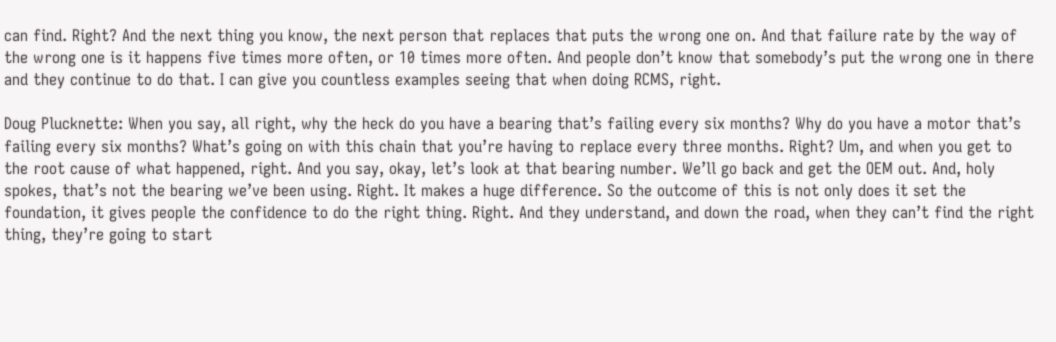can find. Right? And the next thing you know, the next person that replaces that puts the wrong one on. And that failure rate by the way of the wrong one is it happens five times more often, or 10 times more often. And people don’t know that somebody’s put the wrong one in there and they continue to do that. I can give you countless examples seeing that when doing RCMS, right.

Doug Plucknette: When you say, all right, why the heck do you have a bearing that’s failing every six months? Why do you have a motor that’s failing every six months? What’s going on with this chain that you’re having to replace every three months. Right? Um, and when you get to the root cause of what happened, right. And you say, okay, let’s look at that bearing number. We’ll go back and get the OEM out. And, holy spokes, that’s not the bearing we’ve been using. Right. It makes a huge difference. So the outcome of this is not only does it set the foundation, it gives people the confidence to do the right thing. Right. And they understand, and down the road, when they can’t find the right thing, they’re going to start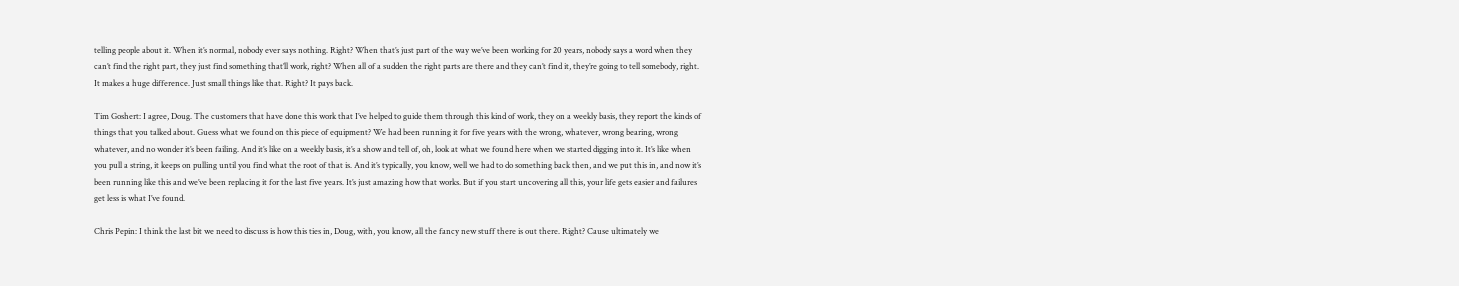telling people about it. When it’s normal, nobody ever says nothing. Right? When that’s just part of the way we’ve been working for 20 years, nobody says a word when they can’t find the right part, they just find something that’ll work, right? When all of a sudden the right parts are there and they can’t find it, they’re going to tell somebody, right. It makes a huge difference. Just small things like that. Right? It pays back.

Tim Goshert: I agree, Doug. The customers that have done this work that I’ve helped to guide them through this kind of work, they on a weekly basis, they report the kinds of things that you talked about. Guess what we found on this piece of equipment? We had been running it for five years with the wrong, whatever, wrong bearing, wrong whatever, and no wonder it’s been failing. And it’s like on a weekly basis, it’s a show and tell of, oh, look at what we found here when we started digging into it. It’s like when you pull a string, it keeps on pulling until you find what the root of that is. And it’s typically, you know, well we had to do something back then, and we put this in, and now it’s been running like this and we’ve been replacing it for the last five years. It’s just amazing how that works. But if you start uncovering all this, your life gets easier and failures get less is what I’ve found.

Chris Pepin: I think the last bit we need to discuss is how this ties in, Doug, with, you know, all the fancy new stuff there is out there. Right? Cause ultimately we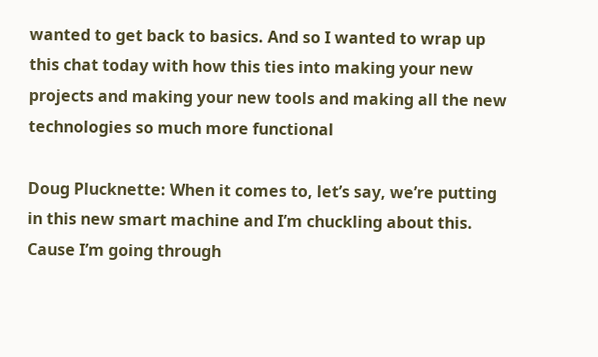wanted to get back to basics. And so I wanted to wrap up this chat today with how this ties into making your new projects and making your new tools and making all the new technologies so much more functional

Doug Plucknette: When it comes to, let’s say, we’re putting in this new smart machine and I’m chuckling about this. Cause I’m going through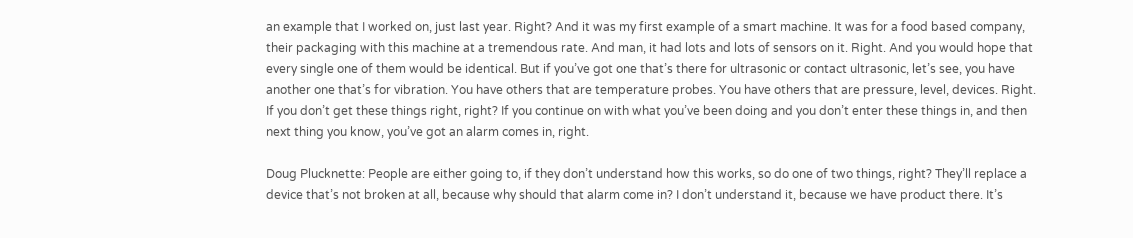an example that I worked on, just last year. Right? And it was my first example of a smart machine. It was for a food based company, their packaging with this machine at a tremendous rate. And man, it had lots and lots of sensors on it. Right. And you would hope that every single one of them would be identical. But if you’ve got one that’s there for ultrasonic or contact ultrasonic, let’s see, you have another one that’s for vibration. You have others that are temperature probes. You have others that are pressure, level, devices. Right. If you don’t get these things right, right? If you continue on with what you’ve been doing and you don’t enter these things in, and then next thing you know, you’ve got an alarm comes in, right.

Doug Plucknette: People are either going to, if they don’t understand how this works, so do one of two things, right? They’ll replace a device that’s not broken at all, because why should that alarm come in? I don’t understand it, because we have product there. It’s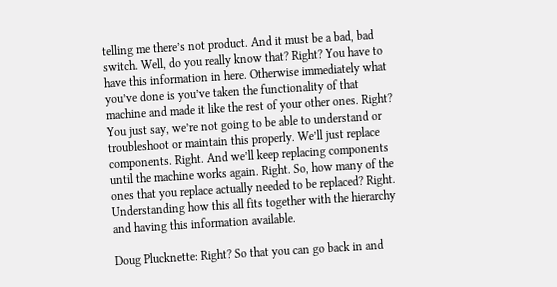telling me there’s not product. And it must be a bad, bad switch. Well, do you really know that? Right? You have to have this information in here. Otherwise immediately what you’ve done is you’ve taken the functionality of that machine and made it like the rest of your other ones. Right? You just say, we’re not going to be able to understand or troubleshoot or maintain this properly. We’ll just replace components. Right. And we’ll keep replacing components until the machine works again. Right. So, how many of the ones that you replace actually needed to be replaced? Right. Understanding how this all fits together with the hierarchy and having this information available.

Doug Plucknette: Right? So that you can go back in and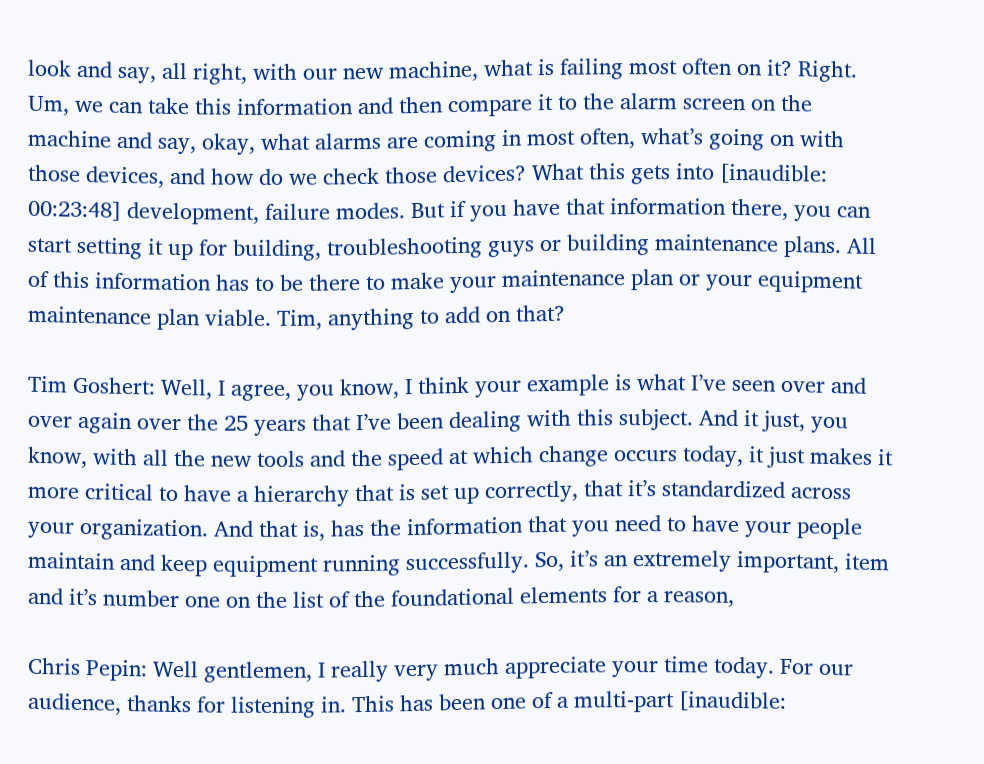look and say, all right, with our new machine, what is failing most often on it? Right. Um, we can take this information and then compare it to the alarm screen on the machine and say, okay, what alarms are coming in most often, what’s going on with those devices, and how do we check those devices? What this gets into [inaudible: 00:23:48] development, failure modes. But if you have that information there, you can start setting it up for building, troubleshooting guys or building maintenance plans. All of this information has to be there to make your maintenance plan or your equipment maintenance plan viable. Tim, anything to add on that?

Tim Goshert: Well, I agree, you know, I think your example is what I’ve seen over and over again over the 25 years that I’ve been dealing with this subject. And it just, you know, with all the new tools and the speed at which change occurs today, it just makes it more critical to have a hierarchy that is set up correctly, that it’s standardized across your organization. And that is, has the information that you need to have your people maintain and keep equipment running successfully. So, it’s an extremely important, item and it’s number one on the list of the foundational elements for a reason,

Chris Pepin: Well gentlemen, I really very much appreciate your time today. For our audience, thanks for listening in. This has been one of a multi-part [inaudible: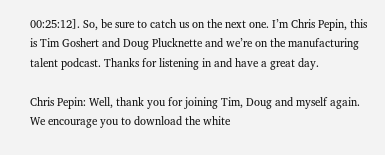00:25:12]. So, be sure to catch us on the next one. I’m Chris Pepin, this is Tim Goshert and Doug Plucknette and we’re on the manufacturing talent podcast. Thanks for listening in and have a great day.

Chris Pepin: Well, thank you for joining Tim, Doug and myself again. We encourage you to download the white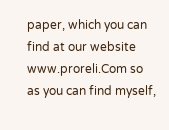paper, which you can find at our website www.proreli.Com so as you can find myself,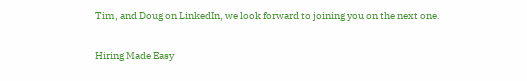Tim, and Doug on LinkedIn, we look forward to joining you on the next one.

Hiring Made Easy